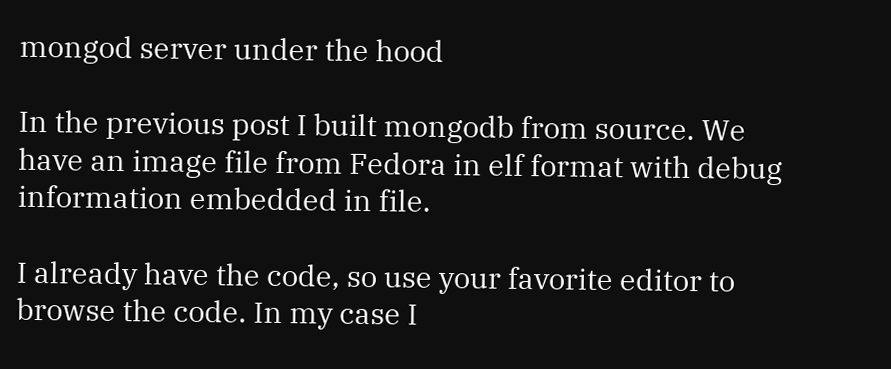mongod server under the hood

In the previous post I built mongodb from source. We have an image file from Fedora in elf format with debug information embedded in file.

I already have the code, so use your favorite editor to browse the code. In my case I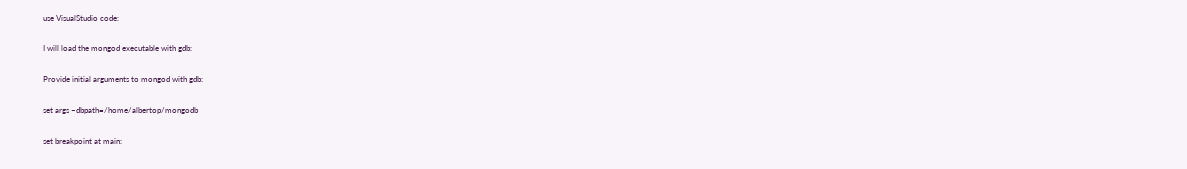use VisualStudio code:

I will load the mongod executable with gdb:

Provide initial arguments to mongod with gdb:

set args –dbpath=/home/albertop/mongodb

set breakpoint at main: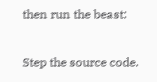then run the beast:

Step the source code.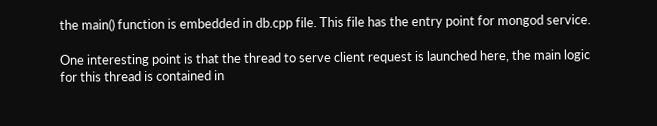the main() function is embedded in db.cpp file. This file has the entry point for mongod service.

One interesting point is that the thread to serve client request is launched here, the main logic for this thread is contained in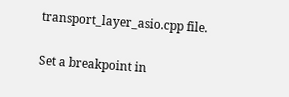transport_layer_asio.cpp file.

Set a breakpoint in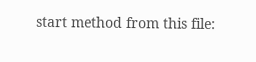start method from this file: